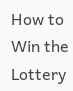How to Win the Lottery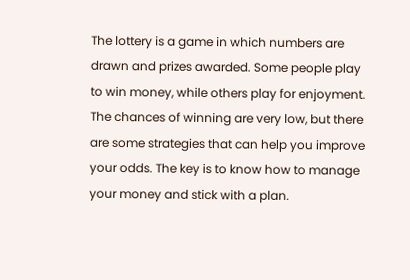The lottery is a game in which numbers are drawn and prizes awarded. Some people play to win money, while others play for enjoyment. The chances of winning are very low, but there are some strategies that can help you improve your odds. The key is to know how to manage your money and stick with a plan.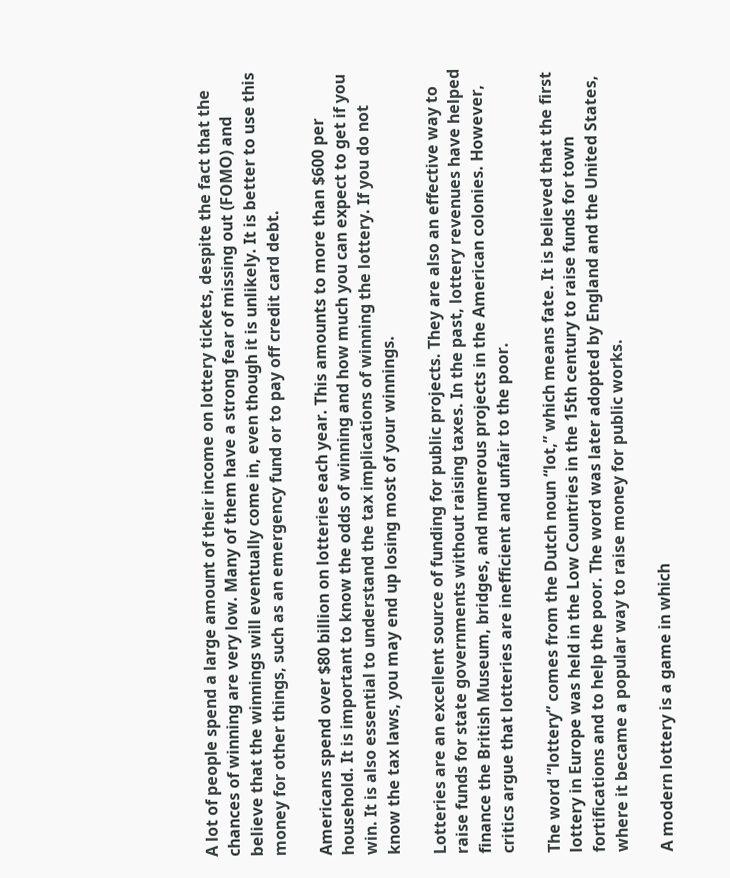A lot of people spend a large amount of their income on lottery tickets, despite the fact that the chances of winning are very low. Many of them have a strong fear of missing out (FOMO) and believe that the winnings will eventually come in, even though it is unlikely. It is better to use this money for other things, such as an emergency fund or to pay off credit card debt.

Americans spend over $80 billion on lotteries each year. This amounts to more than $600 per household. It is important to know the odds of winning and how much you can expect to get if you win. It is also essential to understand the tax implications of winning the lottery. If you do not know the tax laws, you may end up losing most of your winnings.

Lotteries are an excellent source of funding for public projects. They are also an effective way to raise funds for state governments without raising taxes. In the past, lottery revenues have helped finance the British Museum, bridges, and numerous projects in the American colonies. However, critics argue that lotteries are inefficient and unfair to the poor.

The word “lottery” comes from the Dutch noun “lot,” which means fate. It is believed that the first lottery in Europe was held in the Low Countries in the 15th century to raise funds for town fortifications and to help the poor. The word was later adopted by England and the United States, where it became a popular way to raise money for public works.

A modern lottery is a game in which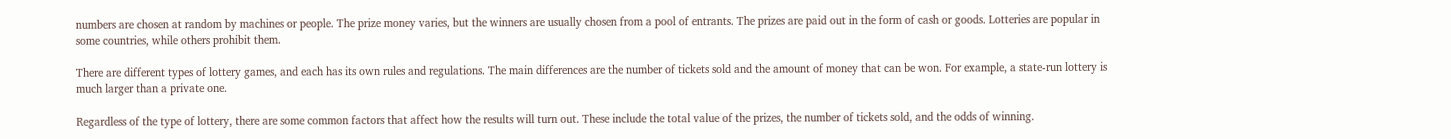numbers are chosen at random by machines or people. The prize money varies, but the winners are usually chosen from a pool of entrants. The prizes are paid out in the form of cash or goods. Lotteries are popular in some countries, while others prohibit them.

There are different types of lottery games, and each has its own rules and regulations. The main differences are the number of tickets sold and the amount of money that can be won. For example, a state-run lottery is much larger than a private one.

Regardless of the type of lottery, there are some common factors that affect how the results will turn out. These include the total value of the prizes, the number of tickets sold, and the odds of winning.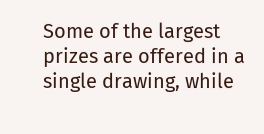Some of the largest prizes are offered in a single drawing, while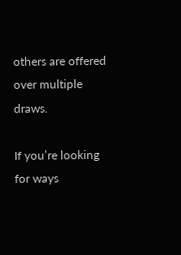others are offered over multiple draws.

If you’re looking for ways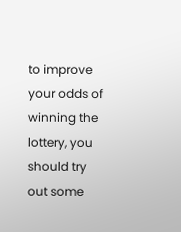to improve your odds of winning the lottery, you should try out some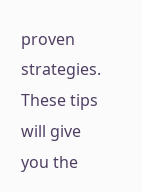proven strategies. These tips will give you the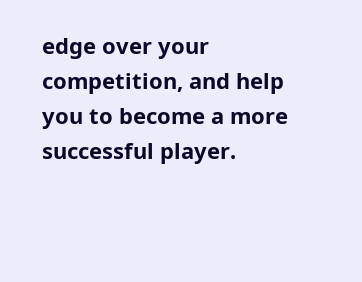edge over your competition, and help you to become a more successful player.